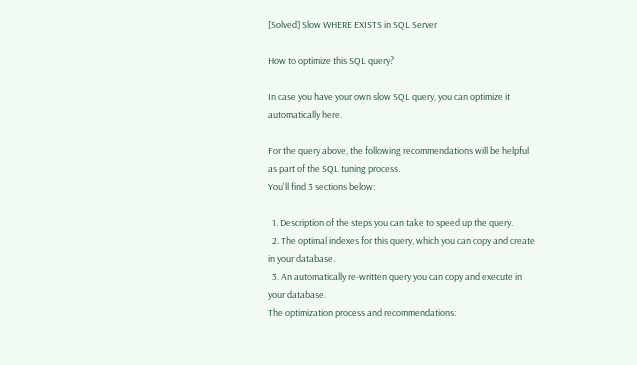[Solved] Slow WHERE EXISTS in SQL Server

How to optimize this SQL query?

In case you have your own slow SQL query, you can optimize it automatically here.

For the query above, the following recommendations will be helpful as part of the SQL tuning process.
You'll find 3 sections below:

  1. Description of the steps you can take to speed up the query.
  2. The optimal indexes for this query, which you can copy and create in your database.
  3. An automatically re-written query you can copy and execute in your database.
The optimization process and recommendations: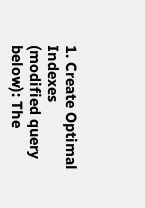1. Create Optimal Indexes (modified query below): The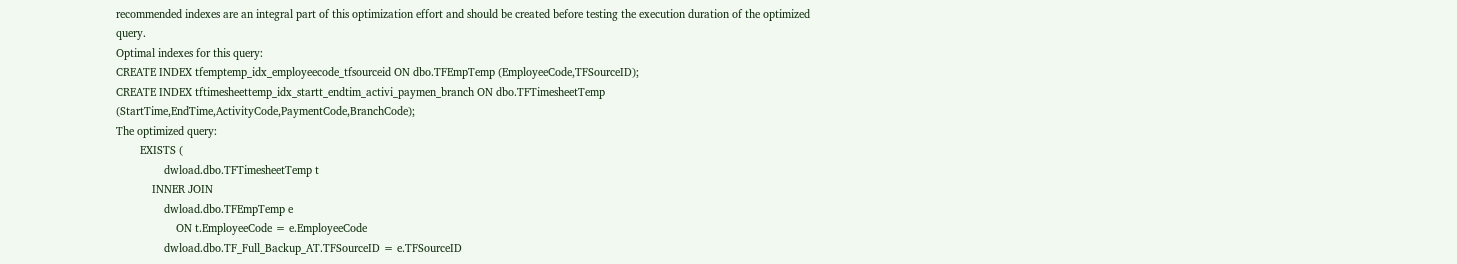recommended indexes are an integral part of this optimization effort and should be created before testing the execution duration of the optimized query.
Optimal indexes for this query:
CREATE INDEX tfemptemp_idx_employeecode_tfsourceid ON dbo.TFEmpTemp (EmployeeCode,TFSourceID);
CREATE INDEX tftimesheettemp_idx_startt_endtim_activi_paymen_branch ON dbo.TFTimesheetTemp (StartTime,EndTime,ActivityCode,PaymentCode,BranchCode);
The optimized query:
        EXISTS (
                dwload.dbo.TFTimesheetTemp t
            INNER JOIN
                dwload.dbo.TFEmpTemp e
                    ON t.EmployeeCode = e.EmployeeCode
                dwload.dbo.TF_Full_Backup_AT.TFSourceID = e.TFSourceID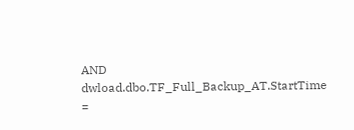AND dwload.dbo.TF_Full_Backup_AT.StartTime =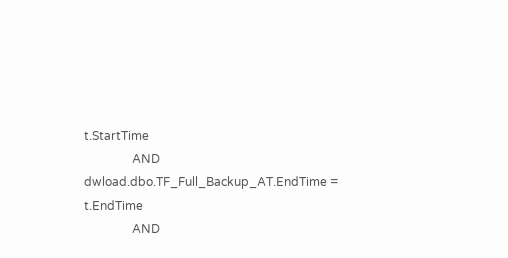t.StartTime
                AND dwload.dbo.TF_Full_Backup_AT.EndTime = t.EndTime
                AND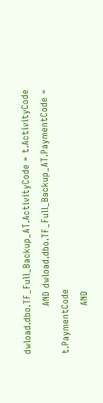dwload.dbo.TF_Full_Backup_AT.ActivityCode = t.ActivityCode
                AND dwload.dbo.TF_Full_Backup_AT.PaymentCode = t.PaymentCode
                AND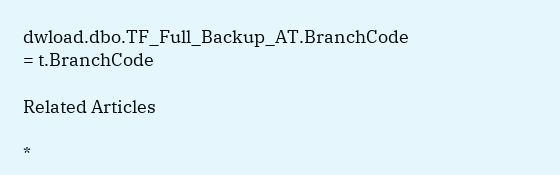dwload.dbo.TF_Full_Backup_AT.BranchCode = t.BranchCode

Related Articles

*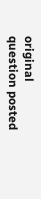original question posted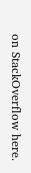on StackOverflow here.